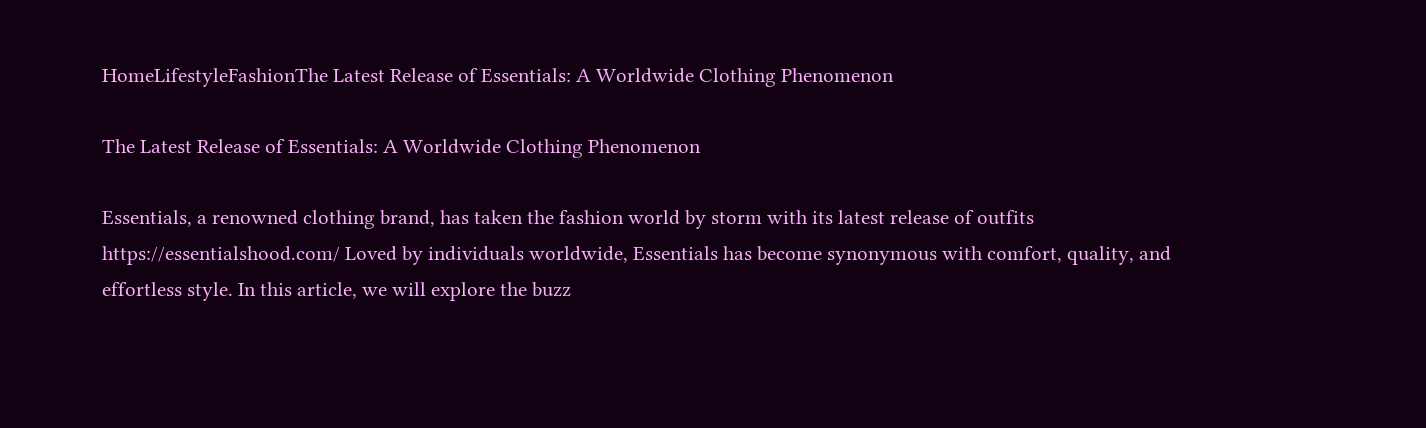HomeLifestyleFashionThe Latest Release of Essentials: A Worldwide Clothing Phenomenon

The Latest Release of Essentials: A Worldwide Clothing Phenomenon

Essentials, a renowned clothing brand, has taken the fashion world by storm with its latest release of outfits https://essentialshood.com/ Loved by individuals worldwide, Essentials has become synonymous with comfort, quality, and effortless style. In this article, we will explore the buzz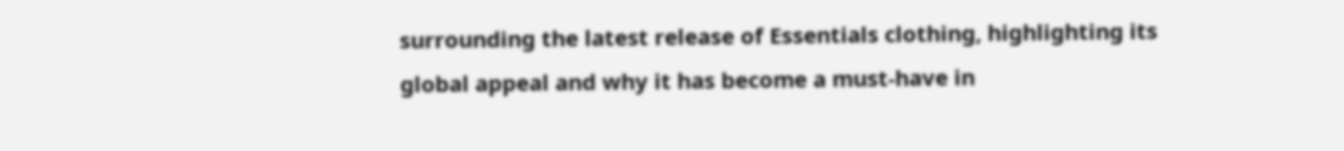surrounding the latest release of Essentials clothing, highlighting its global appeal and why it has become a must-have in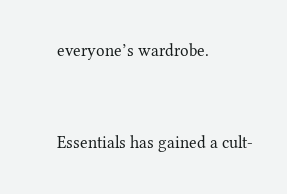everyone’s wardrobe.


Essentials has gained a cult-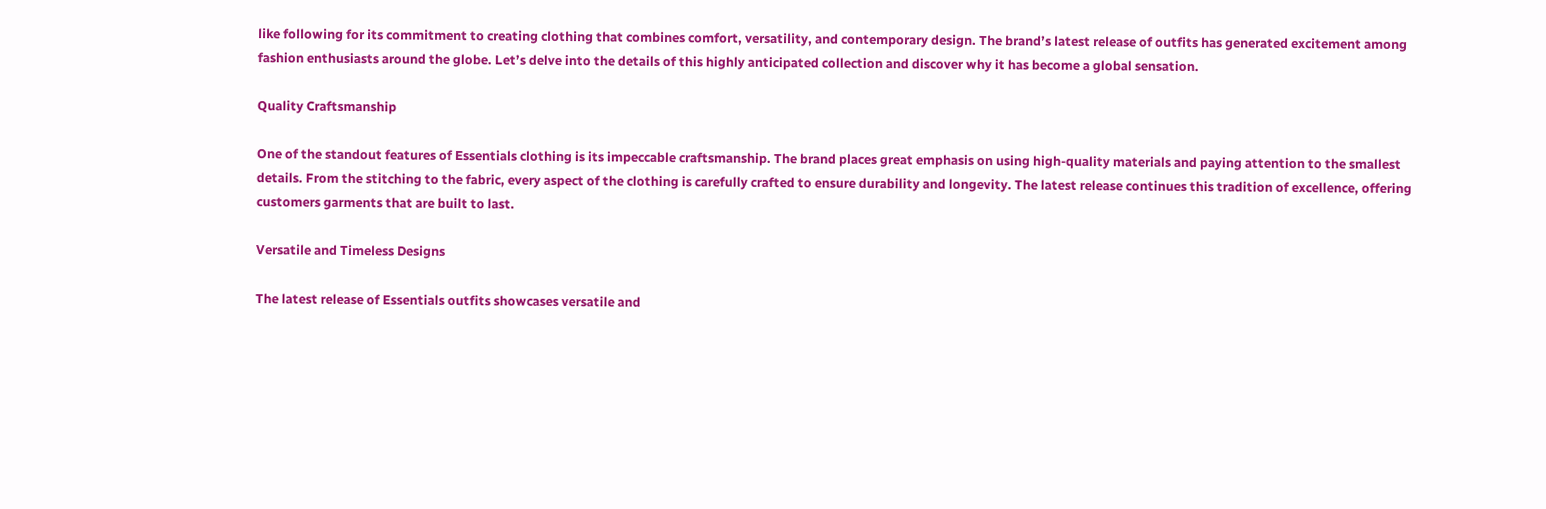like following for its commitment to creating clothing that combines comfort, versatility, and contemporary design. The brand’s latest release of outfits has generated excitement among fashion enthusiasts around the globe. Let’s delve into the details of this highly anticipated collection and discover why it has become a global sensation.

Quality Craftsmanship

One of the standout features of Essentials clothing is its impeccable craftsmanship. The brand places great emphasis on using high-quality materials and paying attention to the smallest details. From the stitching to the fabric, every aspect of the clothing is carefully crafted to ensure durability and longevity. The latest release continues this tradition of excellence, offering customers garments that are built to last.

Versatile and Timeless Designs

The latest release of Essentials outfits showcases versatile and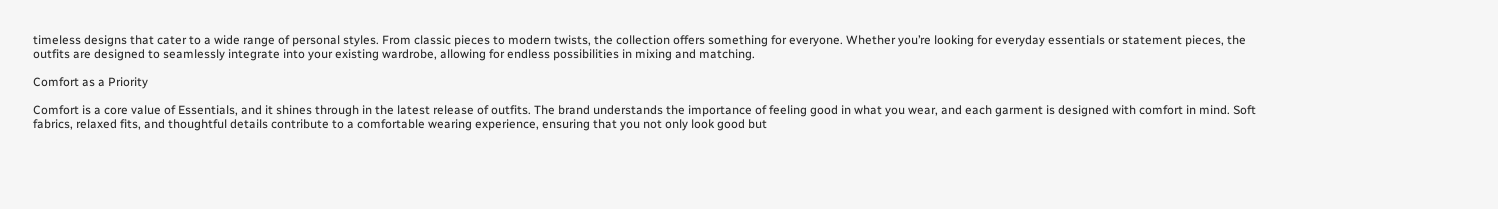timeless designs that cater to a wide range of personal styles. From classic pieces to modern twists, the collection offers something for everyone. Whether you’re looking for everyday essentials or statement pieces, the outfits are designed to seamlessly integrate into your existing wardrobe, allowing for endless possibilities in mixing and matching.

Comfort as a Priority

Comfort is a core value of Essentials, and it shines through in the latest release of outfits. The brand understands the importance of feeling good in what you wear, and each garment is designed with comfort in mind. Soft fabrics, relaxed fits, and thoughtful details contribute to a comfortable wearing experience, ensuring that you not only look good but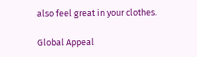also feel great in your clothes.

Global Appeal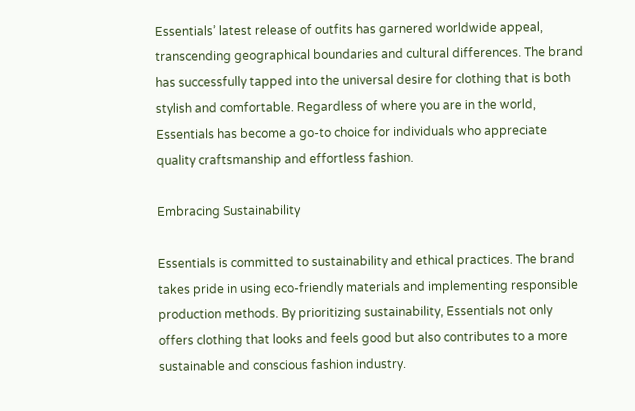Essentials’ latest release of outfits has garnered worldwide appeal, transcending geographical boundaries and cultural differences. The brand has successfully tapped into the universal desire for clothing that is both stylish and comfortable. Regardless of where you are in the world, Essentials has become a go-to choice for individuals who appreciate quality craftsmanship and effortless fashion.

Embracing Sustainability

Essentials is committed to sustainability and ethical practices. The brand takes pride in using eco-friendly materials and implementing responsible production methods. By prioritizing sustainability, Essentials not only offers clothing that looks and feels good but also contributes to a more sustainable and conscious fashion industry.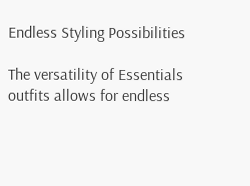Endless Styling Possibilities

The versatility of Essentials outfits allows for endless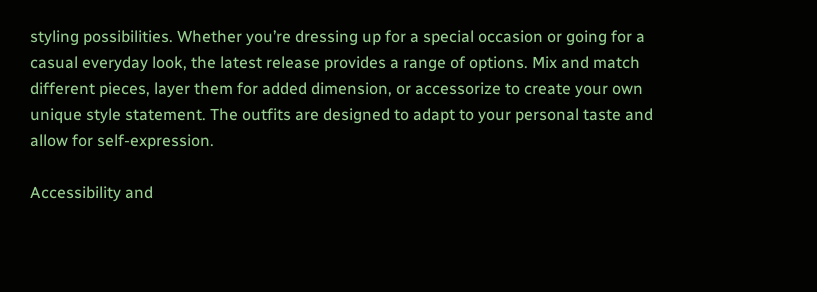styling possibilities. Whether you’re dressing up for a special occasion or going for a casual everyday look, the latest release provides a range of options. Mix and match different pieces, layer them for added dimension, or accessorize to create your own unique style statement. The outfits are designed to adapt to your personal taste and allow for self-expression.

Accessibility and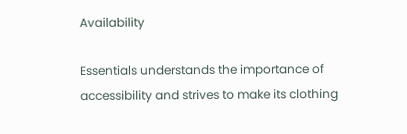Availability

Essentials understands the importance of accessibility and strives to make its clothing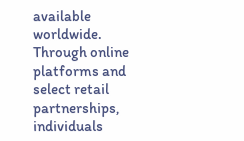available worldwide. Through online platforms and select retail partnerships, individuals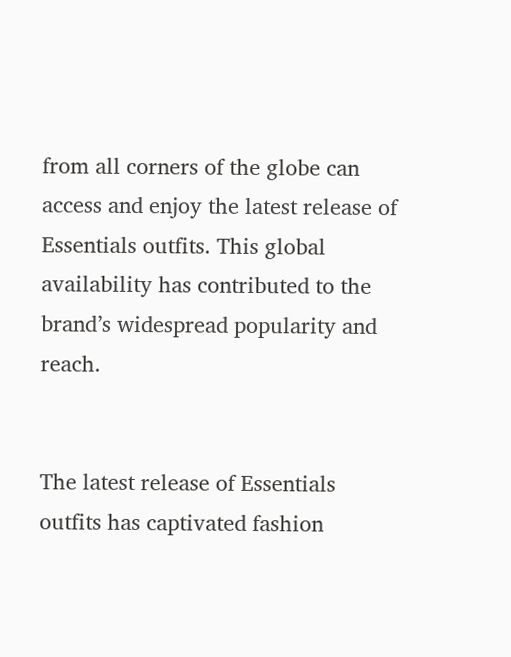from all corners of the globe can access and enjoy the latest release of Essentials outfits. This global availability has contributed to the brand’s widespread popularity and reach.


The latest release of Essentials outfits has captivated fashion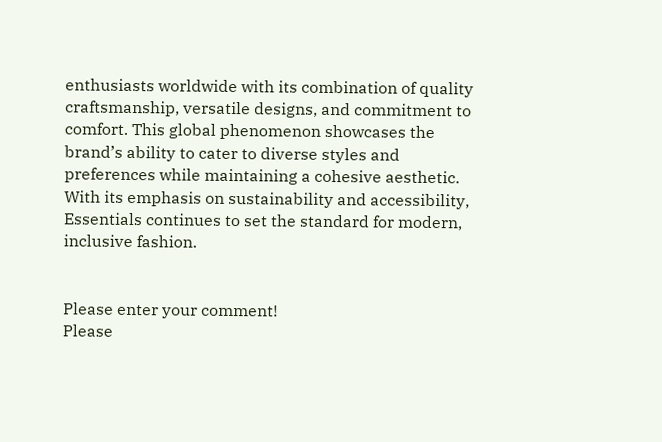enthusiasts worldwide with its combination of quality craftsmanship, versatile designs, and commitment to comfort. This global phenomenon showcases the brand’s ability to cater to diverse styles and preferences while maintaining a cohesive aesthetic. With its emphasis on sustainability and accessibility, Essentials continues to set the standard for modern, inclusive fashion.


Please enter your comment!
Please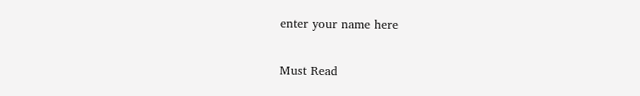enter your name here

Must Read